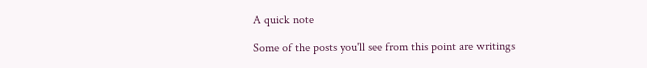A quick note

Some of the posts you'll see from this point are writings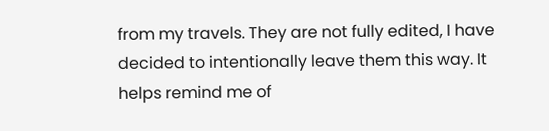from my travels. They are not fully edited, I have decided to intentionally leave them this way. It helps remind me of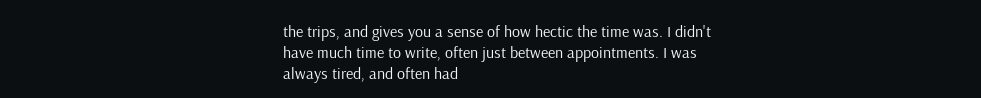the trips, and gives you a sense of how hectic the time was. I didn't have much time to write, often just between appointments. I was always tired, and often had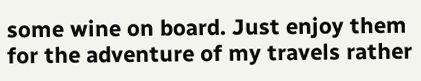some wine on board. Just enjoy them for the adventure of my travels rather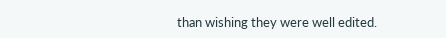than wishing they were well edited.